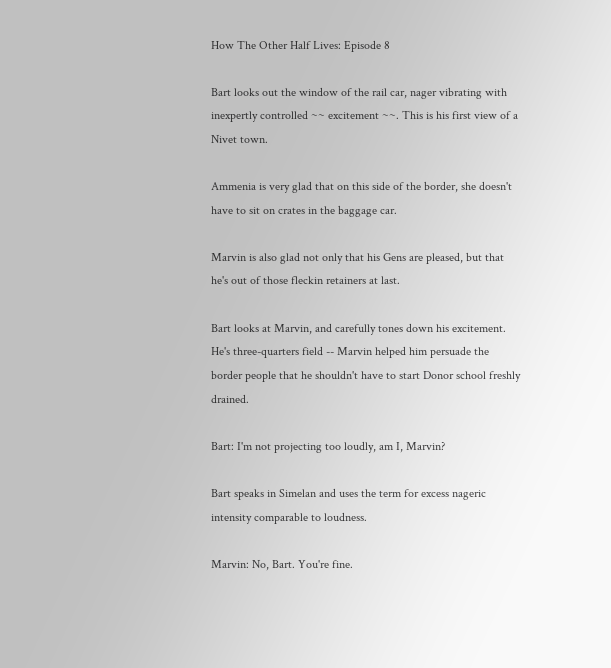How The Other Half Lives: Episode 8

Bart looks out the window of the rail car, nager vibrating with inexpertly controlled ~~ excitement ~~. This is his first view of a Nivet town.

Ammenia is very glad that on this side of the border, she doesn't have to sit on crates in the baggage car.

Marvin is also glad not only that his Gens are pleased, but that he's out of those fleckin retainers at last.

Bart looks at Marvin, and carefully tones down his excitement. He's three-quarters field -- Marvin helped him persuade the border people that he shouldn't have to start Donor school freshly drained.

Bart: I'm not projecting too loudly, am I, Marvin?

Bart speaks in Simelan and uses the term for excess nageric intensity comparable to loudness.

Marvin: No, Bart. You're fine.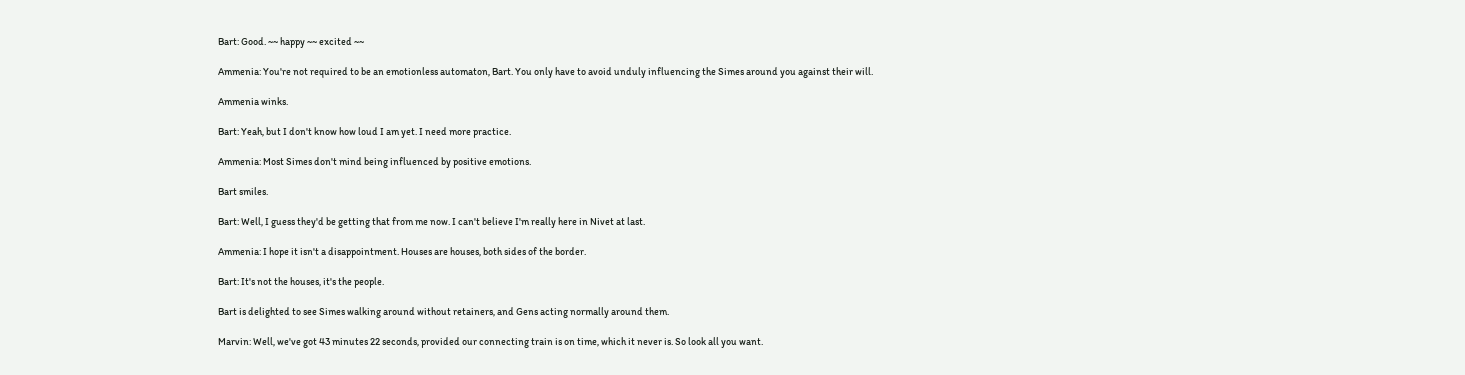Bart: Good. ~~ happy ~~ excited ~~

Ammenia: You're not required to be an emotionless automaton, Bart. You only have to avoid unduly influencing the Simes around you against their will.

Ammenia winks.

Bart: Yeah, but I don't know how loud I am yet. I need more practice.

Ammenia: Most Simes don't mind being influenced by positive emotions.

Bart smiles.

Bart: Well, I guess they'd be getting that from me now. I can't believe I'm really here in Nivet at last.

Ammenia: I hope it isn't a disappointment. Houses are houses, both sides of the border.

Bart: It's not the houses, it's the people.

Bart is delighted to see Simes walking around without retainers, and Gens acting normally around them.

Marvin: Well, we've got 43 minutes 22 seconds, provided our connecting train is on time, which it never is. So look all you want.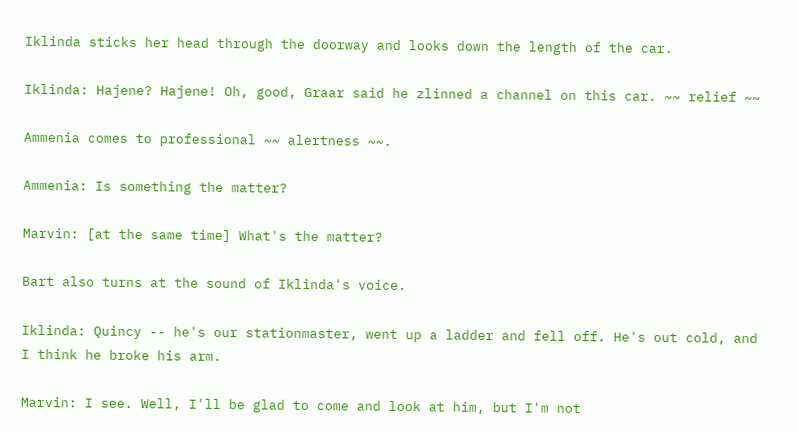Iklinda sticks her head through the doorway and looks down the length of the car.

Iklinda: Hajene? Hajene! Oh, good, Graar said he zlinned a channel on this car. ~~ relief ~~

Ammenia comes to professional ~~ alertness ~~.

Ammenia: Is something the matter?

Marvin: [at the same time] What's the matter?

Bart also turns at the sound of Iklinda's voice.

Iklinda: Quincy -- he's our stationmaster, went up a ladder and fell off. He's out cold, and I think he broke his arm.

Marvin: I see. Well, I'll be glad to come and look at him, but I'm not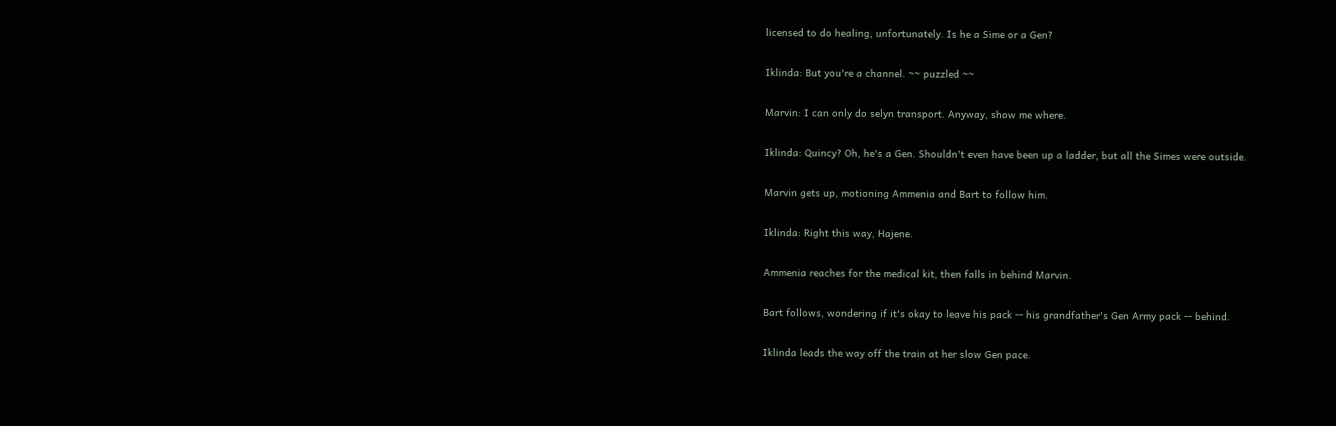licensed to do healing, unfortunately. Is he a Sime or a Gen?

Iklinda: But you're a channel. ~~ puzzled ~~

Marvin: I can only do selyn transport. Anyway, show me where.

Iklinda: Quincy? Oh, he's a Gen. Shouldn't even have been up a ladder, but all the Simes were outside.

Marvin gets up, motioning Ammenia and Bart to follow him.

Iklinda: Right this way, Hajene.

Ammenia reaches for the medical kit, then falls in behind Marvin.

Bart follows, wondering if it's okay to leave his pack -- his grandfather's Gen Army pack -- behind.

Iklinda leads the way off the train at her slow Gen pace.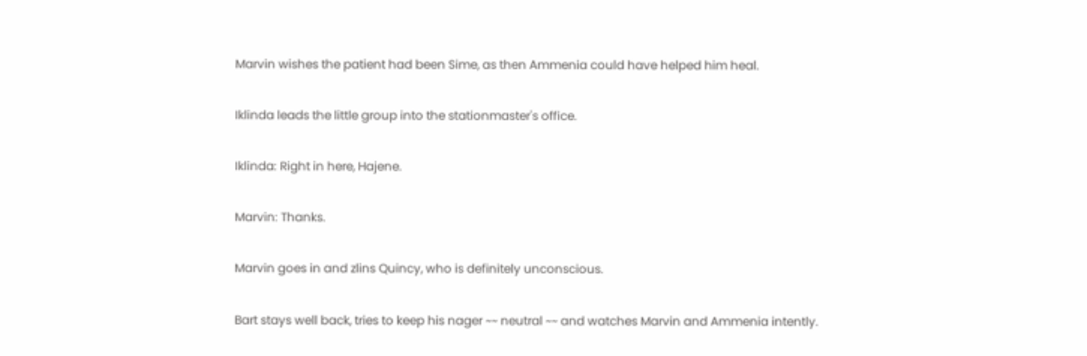Marvin wishes the patient had been Sime, as then Ammenia could have helped him heal.

Iklinda leads the little group into the stationmaster's office.

Iklinda: Right in here, Hajene.

Marvin: Thanks.

Marvin goes in and zlins Quincy, who is definitely unconscious.

Bart stays well back, tries to keep his nager ~~ neutral ~~ and watches Marvin and Ammenia intently.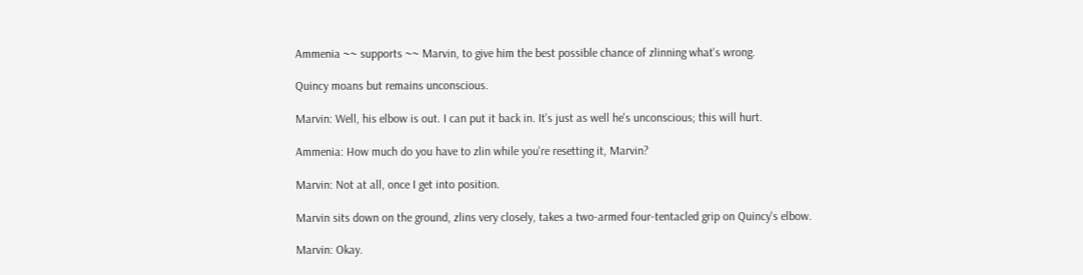Ammenia ~~ supports ~~ Marvin, to give him the best possible chance of zlinning what's wrong.

Quincy moans but remains unconscious.

Marvin: Well, his elbow is out. I can put it back in. It's just as well he's unconscious; this will hurt.

Ammenia: How much do you have to zlin while you're resetting it, Marvin?

Marvin: Not at all, once I get into position.

Marvin sits down on the ground, zlins very closely, takes a two-armed four-tentacled grip on Quincy's elbow.

Marvin: Okay.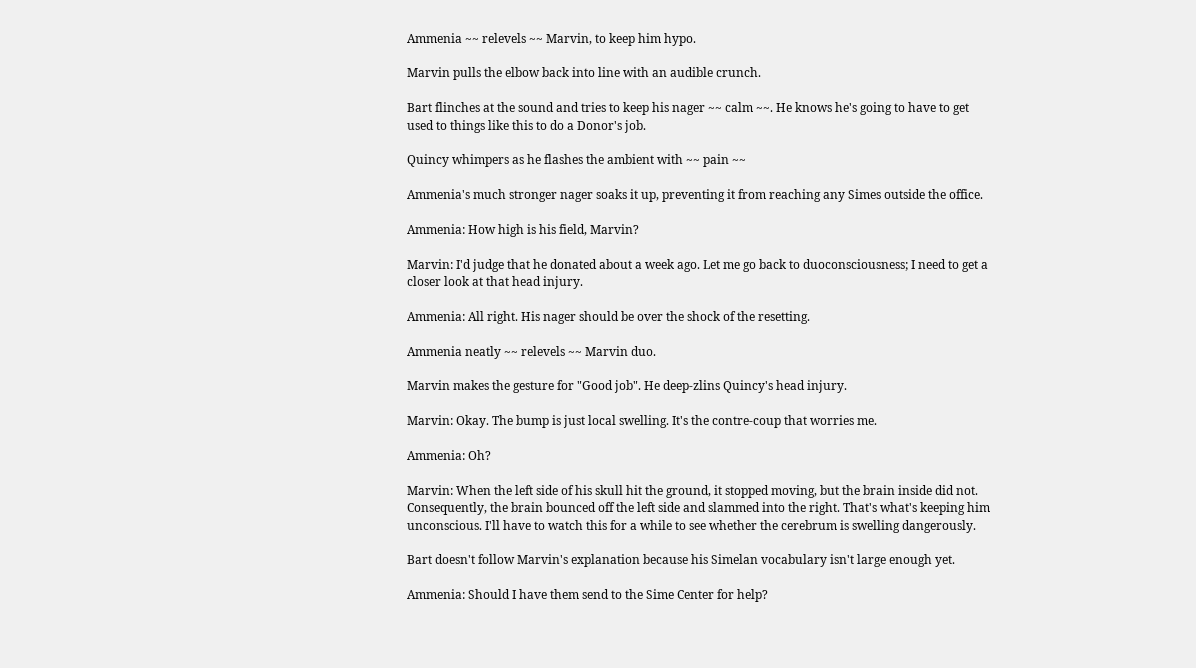Ammenia ~~ relevels ~~ Marvin, to keep him hypo.

Marvin pulls the elbow back into line with an audible crunch.

Bart flinches at the sound and tries to keep his nager ~~ calm ~~. He knows he's going to have to get used to things like this to do a Donor's job.

Quincy whimpers as he flashes the ambient with ~~ pain ~~

Ammenia's much stronger nager soaks it up, preventing it from reaching any Simes outside the office.

Ammenia: How high is his field, Marvin?

Marvin: I'd judge that he donated about a week ago. Let me go back to duoconsciousness; I need to get a closer look at that head injury.

Ammenia: All right. His nager should be over the shock of the resetting.

Ammenia neatly ~~ relevels ~~ Marvin duo.

Marvin makes the gesture for "Good job". He deep-zlins Quincy's head injury.

Marvin: Okay. The bump is just local swelling. It's the contre-coup that worries me.

Ammenia: Oh?

Marvin: When the left side of his skull hit the ground, it stopped moving, but the brain inside did not. Consequently, the brain bounced off the left side and slammed into the right. That's what's keeping him unconscious. I'll have to watch this for a while to see whether the cerebrum is swelling dangerously.

Bart doesn't follow Marvin's explanation because his Simelan vocabulary isn't large enough yet.

Ammenia: Should I have them send to the Sime Center for help?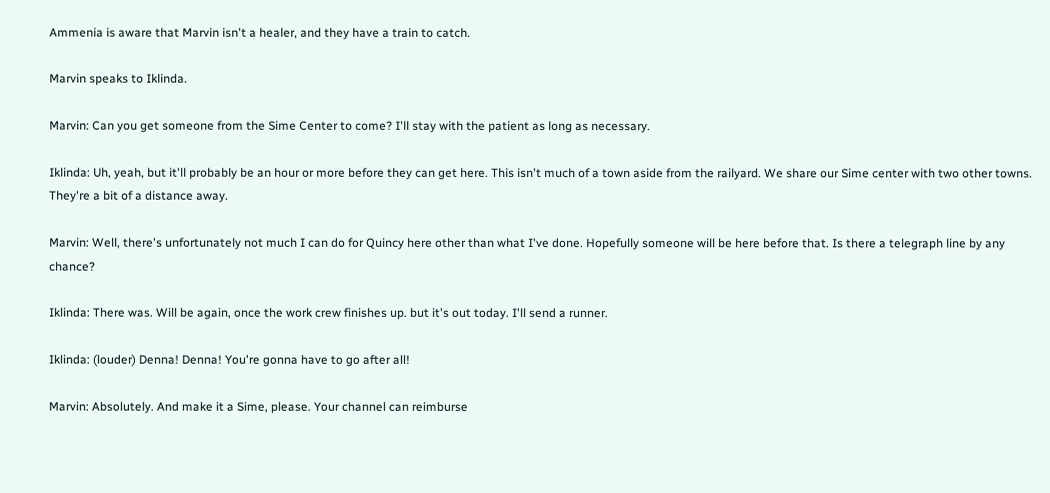Ammenia is aware that Marvin isn't a healer, and they have a train to catch.

Marvin speaks to Iklinda.

Marvin: Can you get someone from the Sime Center to come? I'll stay with the patient as long as necessary.

Iklinda: Uh, yeah, but it'll probably be an hour or more before they can get here. This isn't much of a town aside from the railyard. We share our Sime center with two other towns. They're a bit of a distance away.

Marvin: Well, there's unfortunately not much I can do for Quincy here other than what I've done. Hopefully someone will be here before that. Is there a telegraph line by any chance?

Iklinda: There was. Will be again, once the work crew finishes up. but it's out today. I'll send a runner.

Iklinda: (louder) Denna! Denna! You're gonna have to go after all!

Marvin: Absolutely. And make it a Sime, please. Your channel can reimburse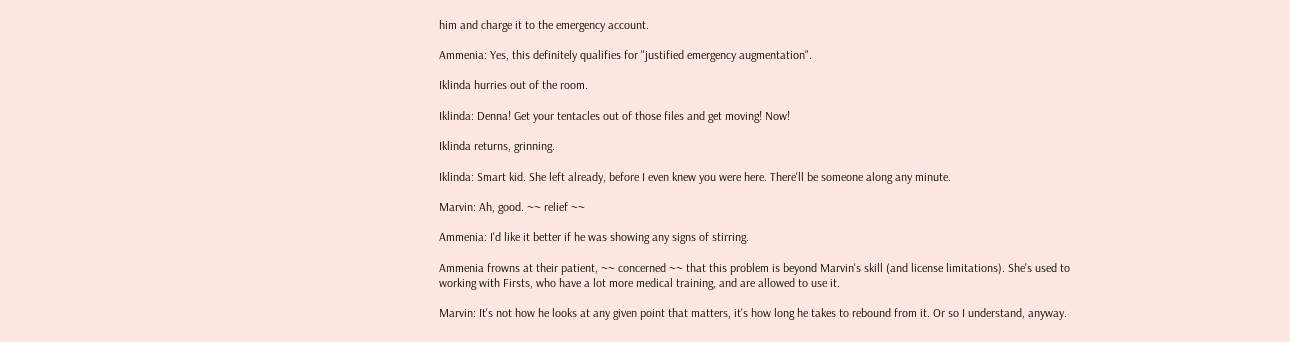him and charge it to the emergency account.

Ammenia: Yes, this definitely qualifies for "justified emergency augmentation".

Iklinda hurries out of the room.

Iklinda: Denna! Get your tentacles out of those files and get moving! Now!

Iklinda returns, grinning.

Iklinda: Smart kid. She left already, before I even knew you were here. There'll be someone along any minute.

Marvin: Ah, good. ~~ relief ~~

Ammenia: I'd like it better if he was showing any signs of stirring.

Ammenia frowns at their patient, ~~ concerned ~~ that this problem is beyond Marvin's skill (and license limitations). She's used to working with Firsts, who have a lot more medical training, and are allowed to use it.

Marvin: It's not how he looks at any given point that matters, it's how long he takes to rebound from it. Or so I understand, anyway.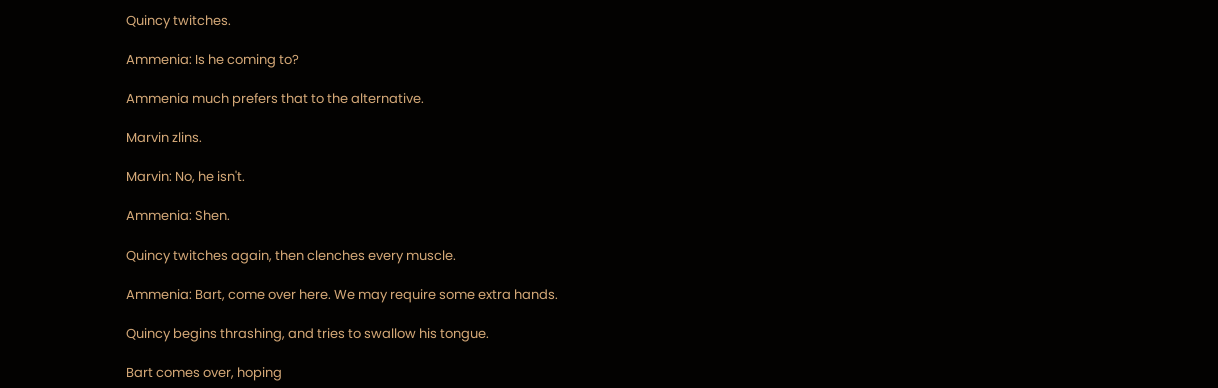Quincy twitches.

Ammenia: Is he coming to?

Ammenia much prefers that to the alternative.

Marvin zlins.

Marvin: No, he isn't.

Ammenia: Shen.

Quincy twitches again, then clenches every muscle.

Ammenia: Bart, come over here. We may require some extra hands.

Quincy begins thrashing, and tries to swallow his tongue.

Bart comes over, hoping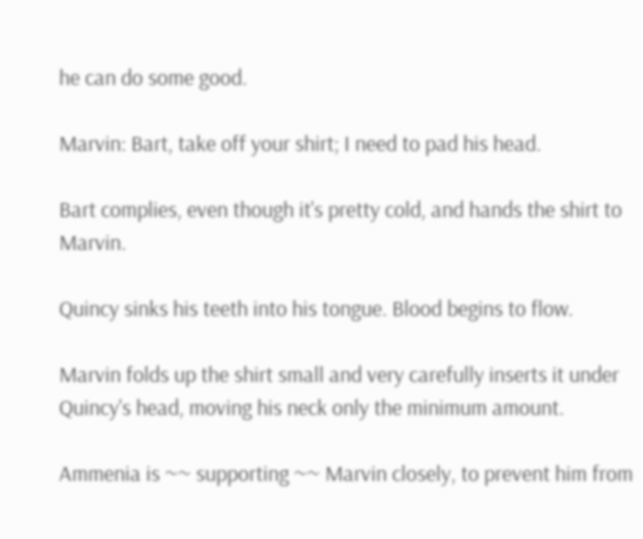he can do some good.

Marvin: Bart, take off your shirt; I need to pad his head.

Bart complies, even though it's pretty cold, and hands the shirt to Marvin.

Quincy sinks his teeth into his tongue. Blood begins to flow.

Marvin folds up the shirt small and very carefully inserts it under Quincy's head, moving his neck only the minimum amount.

Ammenia is ~~ supporting ~~ Marvin closely, to prevent him from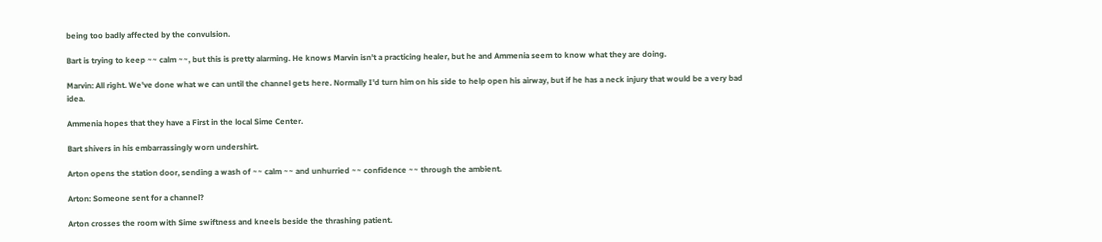being too badly affected by the convulsion.

Bart is trying to keep ~~ calm ~~, but this is pretty alarming. He knows Marvin isn't a practicing healer, but he and Ammenia seem to know what they are doing.

Marvin: All right. We've done what we can until the channel gets here. Normally I'd turn him on his side to help open his airway, but if he has a neck injury that would be a very bad idea.

Ammenia hopes that they have a First in the local Sime Center.

Bart shivers in his embarrassingly worn undershirt.

Arton opens the station door, sending a wash of ~~ calm ~~ and unhurried ~~ confidence ~~ through the ambient.

Arton: Someone sent for a channel?

Arton crosses the room with Sime swiftness and kneels beside the thrashing patient.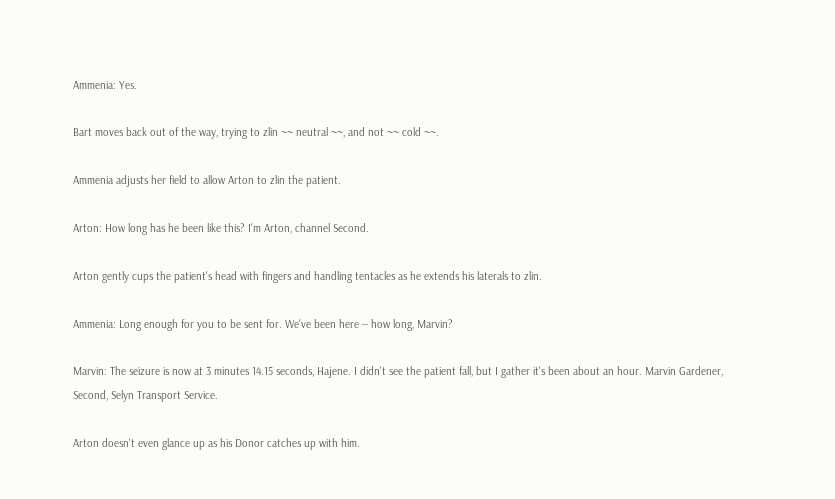Ammenia: Yes.

Bart moves back out of the way, trying to zlin ~~ neutral ~~, and not ~~ cold ~~.

Ammenia adjusts her field to allow Arton to zlin the patient.

Arton: How long has he been like this? I'm Arton, channel Second.

Arton gently cups the patient's head with fingers and handling tentacles as he extends his laterals to zlin.

Ammenia: Long enough for you to be sent for. We've been here -- how long, Marvin?

Marvin: The seizure is now at 3 minutes 14.15 seconds, Hajene. I didn't see the patient fall, but I gather it's been about an hour. Marvin Gardener, Second, Selyn Transport Service.

Arton doesn't even glance up as his Donor catches up with him.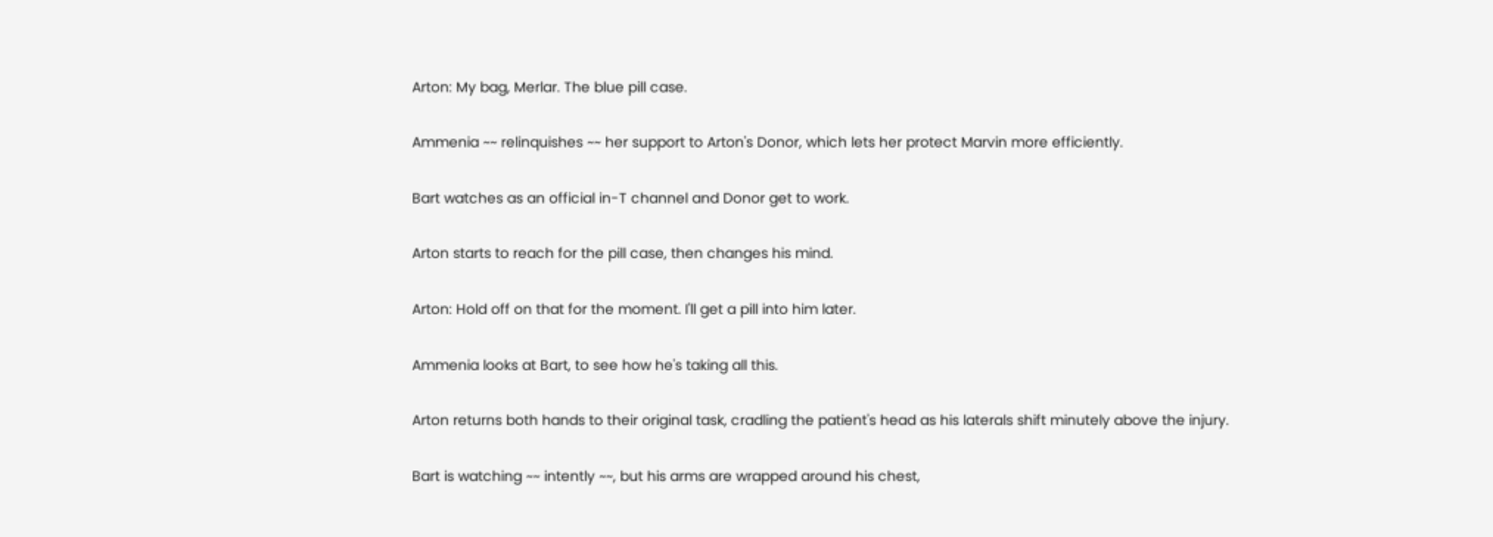Arton: My bag, Merlar. The blue pill case.

Ammenia ~~ relinquishes ~~ her support to Arton's Donor, which lets her protect Marvin more efficiently.

Bart watches as an official in-T channel and Donor get to work.

Arton starts to reach for the pill case, then changes his mind.

Arton: Hold off on that for the moment. I'll get a pill into him later.

Ammenia looks at Bart, to see how he's taking all this.

Arton returns both hands to their original task, cradling the patient's head as his laterals shift minutely above the injury.

Bart is watching ~~ intently ~~, but his arms are wrapped around his chest,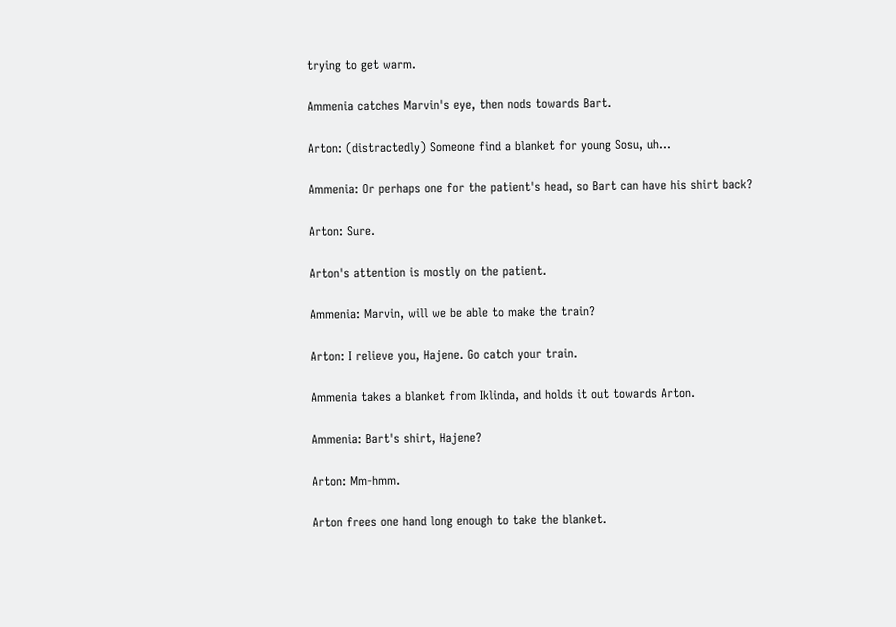trying to get warm.

Ammenia catches Marvin's eye, then nods towards Bart.

Arton: (distractedly) Someone find a blanket for young Sosu, uh...

Ammenia: Or perhaps one for the patient's head, so Bart can have his shirt back?

Arton: Sure.

Arton's attention is mostly on the patient.

Ammenia: Marvin, will we be able to make the train?

Arton: I relieve you, Hajene. Go catch your train.

Ammenia takes a blanket from Iklinda, and holds it out towards Arton.

Ammenia: Bart's shirt, Hajene?

Arton: Mm-hmm.

Arton frees one hand long enough to take the blanket.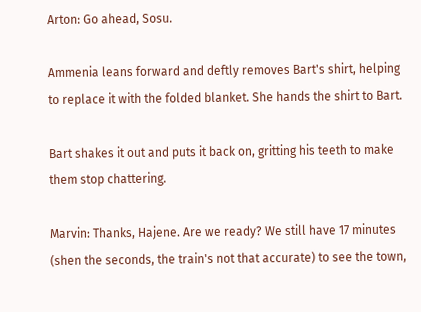Arton: Go ahead, Sosu.

Ammenia leans forward and deftly removes Bart's shirt, helping to replace it with the folded blanket. She hands the shirt to Bart.

Bart shakes it out and puts it back on, gritting his teeth to make them stop chattering.

Marvin: Thanks, Hajene. Are we ready? We still have 17 minutes (shen the seconds, the train's not that accurate) to see the town,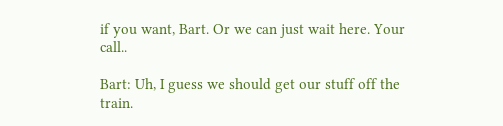if you want, Bart. Or we can just wait here. Your call..

Bart: Uh, I guess we should get our stuff off the train.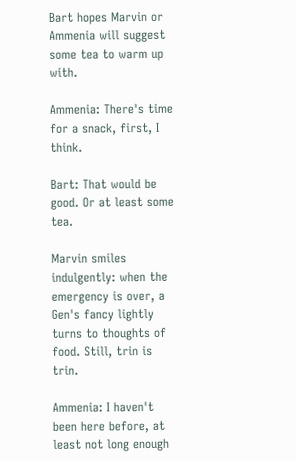Bart hopes Marvin or Ammenia will suggest some tea to warm up with.

Ammenia: There's time for a snack, first, I think.

Bart: That would be good. Or at least some tea.

Marvin smiles indulgently: when the emergency is over, a Gen's fancy lightly turns to thoughts of food. Still, trin is trin.

Ammenia: I haven't been here before, at least not long enough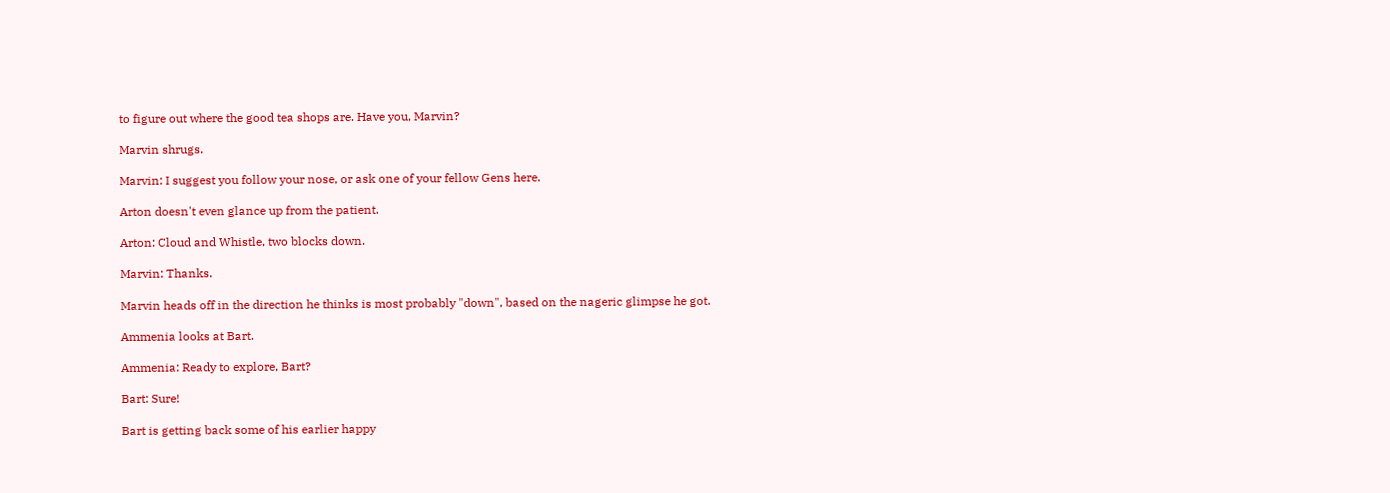to figure out where the good tea shops are. Have you, Marvin?

Marvin shrugs.

Marvin: I suggest you follow your nose, or ask one of your fellow Gens here.

Arton doesn't even glance up from the patient.

Arton: Cloud and Whistle, two blocks down.

Marvin: Thanks.

Marvin heads off in the direction he thinks is most probably "down", based on the nageric glimpse he got.

Ammenia looks at Bart.

Ammenia: Ready to explore, Bart?

Bart: Sure!

Bart is getting back some of his earlier happy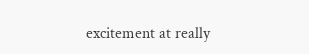excitement at really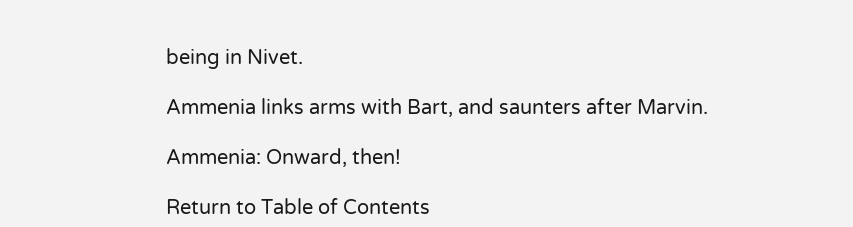being in Nivet.

Ammenia links arms with Bart, and saunters after Marvin.

Ammenia: Onward, then!

Return to Table of Contents